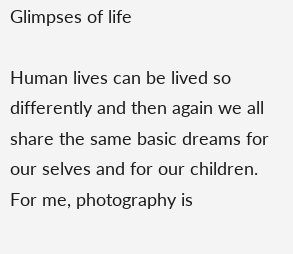Glimpses of life

Human lives can be lived so differently and then again we all share the same basic dreams for our selves and for our children. For me, photography is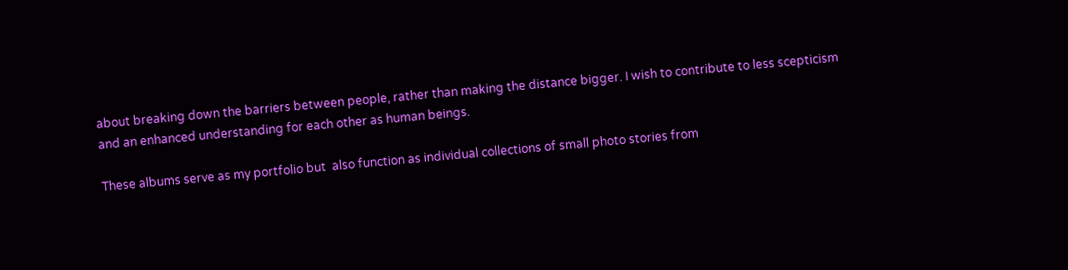about breaking down the barriers between people, rather than making the distance bigger. I wish to contribute to less scepticism and an enhanced understanding for each other as human beings.

These albums serve as my portfolio but  also function as individual collections of small photo stories from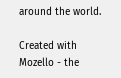around the world.

Created with Mozello - the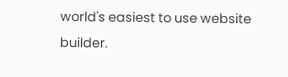world's easiest to use website builder.